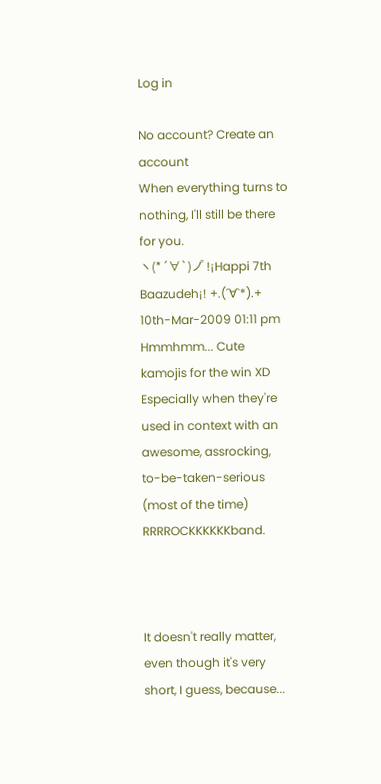Log in

No account? Create an account
When everything turns to nothing, I'll still be there for you.
ヽ(*´∀`)ノ゚ !¡Happi 7th Baazudeh¡! +.(´∀`*).+
10th-Mar-2009 01:11 pm
Hmmhmm... Cute kamojis for the win XD Especially when they're used in context with an awesome, assrocking, to-be-taken-serious (most of the time) RRRROCKKKKKKband.



It doesn't really matter, even though it's very short, I guess, because...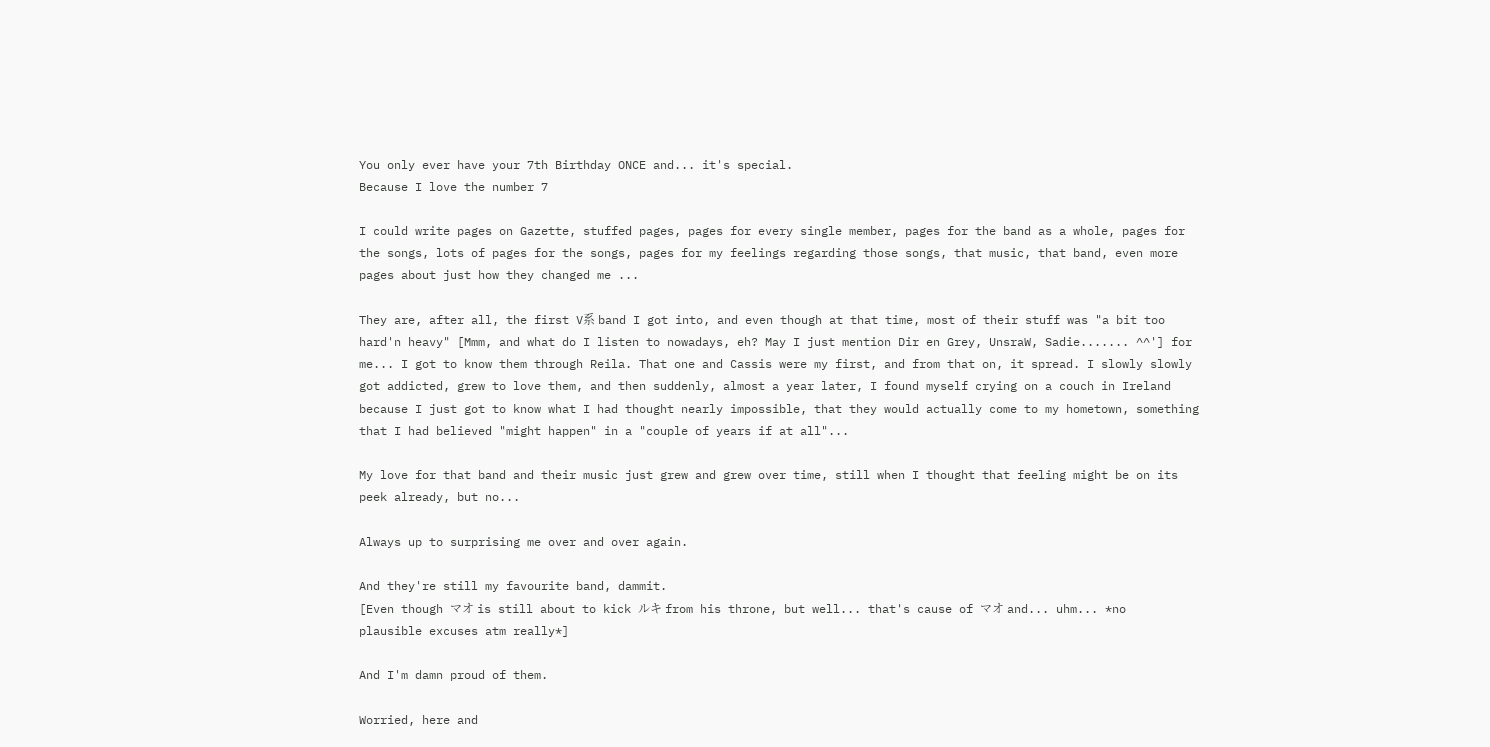You only ever have your 7th Birthday ONCE and... it's special.
Because I love the number 7

I could write pages on Gazette, stuffed pages, pages for every single member, pages for the band as a whole, pages for the songs, lots of pages for the songs, pages for my feelings regarding those songs, that music, that band, even more pages about just how they changed me ...

They are, after all, the first V系 band I got into, and even though at that time, most of their stuff was "a bit too hard'n heavy" [Mmm, and what do I listen to nowadays, eh? May I just mention Dir en Grey, UnsraW, Sadie....... ^^'] for me... I got to know them through Reila. That one and Cassis were my first, and from that on, it spread. I slowly slowly got addicted, grew to love them, and then suddenly, almost a year later, I found myself crying on a couch in Ireland because I just got to know what I had thought nearly impossible, that they would actually come to my hometown, something that I had believed "might happen" in a "couple of years if at all"...

My love for that band and their music just grew and grew over time, still when I thought that feeling might be on its peek already, but no...

Always up to surprising me over and over again.

And they're still my favourite band, dammit.
[Even though マオ is still about to kick ルキ from his throne, but well... that's cause of マオ and... uhm... *no plausible excuses atm really*]

And I'm damn proud of them.

Worried, here and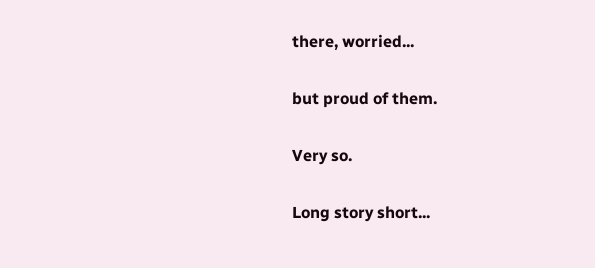there, worried...

but proud of them.

Very so.

Long story short...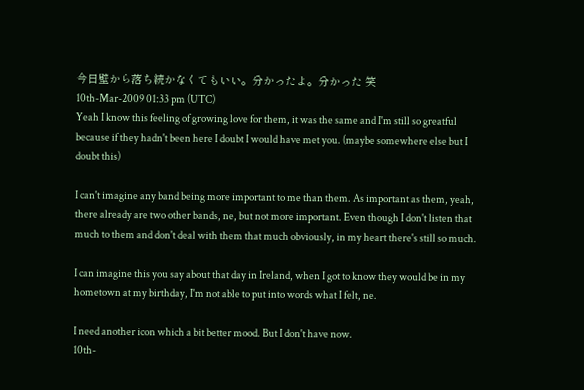今日壁から落ち続かなくてもいい。分かったよ。分かった 笑
10th-Mar-2009 01:33 pm (UTC)
Yeah I know this feeling of growing love for them, it was the same and I'm still so greatful because if they hadn't been here I doubt I would have met you. (maybe somewhere else but I doubt this)

I can't imagine any band being more important to me than them. As important as them, yeah, there already are two other bands, ne, but not more important. Even though I don't listen that much to them and don't deal with them that much obviously, in my heart there's still so much.

I can imagine this you say about that day in Ireland, when I got to know they would be in my hometown at my birthday, I'm not able to put into words what I felt, ne.

I need another icon which a bit better mood. But I don't have now.
10th-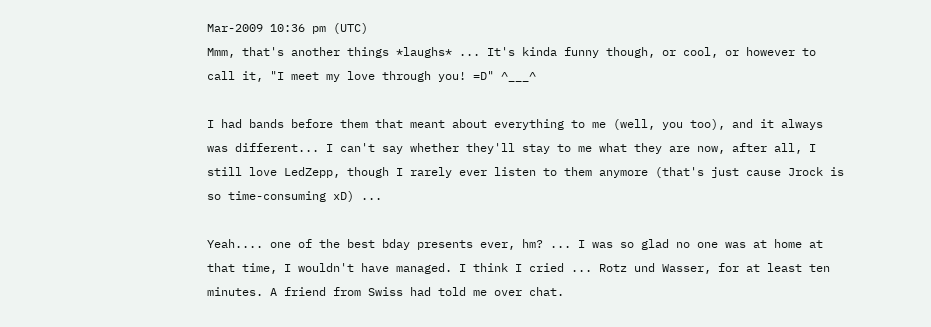Mar-2009 10:36 pm (UTC)
Mmm, that's another things *laughs* ... It's kinda funny though, or cool, or however to call it, "I meet my love through you! =D" ^___^

I had bands before them that meant about everything to me (well, you too), and it always was different... I can't say whether they'll stay to me what they are now, after all, I still love LedZepp, though I rarely ever listen to them anymore (that's just cause Jrock is so time-consuming xD) ...

Yeah.... one of the best bday presents ever, hm? ... I was so glad no one was at home at that time, I wouldn't have managed. I think I cried ... Rotz und Wasser, for at least ten minutes. A friend from Swiss had told me over chat.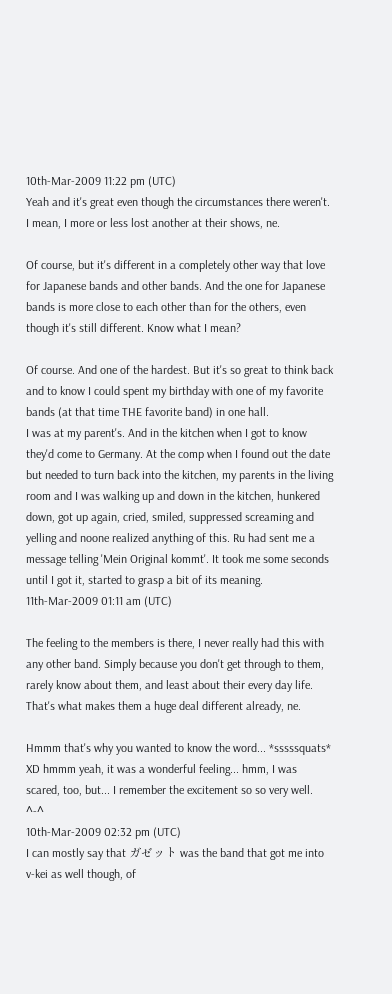10th-Mar-2009 11:22 pm (UTC)
Yeah and it's great even though the circumstances there weren't. I mean, I more or less lost another at their shows, ne.

Of course, but it's different in a completely other way that love for Japanese bands and other bands. And the one for Japanese bands is more close to each other than for the others, even though it's still different. Know what I mean?

Of course. And one of the hardest. But it's so great to think back and to know I could spent my birthday with one of my favorite bands (at that time THE favorite band) in one hall.
I was at my parent's. And in the kitchen when I got to know they'd come to Germany. At the comp when I found out the date but needed to turn back into the kitchen, my parents in the living room and I was walking up and down in the kitchen, hunkered down, got up again, cried, smiled, suppressed screaming and yelling and noone realized anything of this. Ru had sent me a message telling 'Mein Original kommt'. It took me some seconds until I got it, started to grasp a bit of its meaning.
11th-Mar-2009 01:11 am (UTC)

The feeling to the members is there, I never really had this with any other band. Simply because you don't get through to them, rarely know about them, and least about their every day life. That's what makes them a huge deal different already, ne.

Hmmm that's why you wanted to know the word... *sssssquats* XD hmmm yeah, it was a wonderful feeling... hmm, I was scared, too, but... I remember the excitement so so very well. ^-^
10th-Mar-2009 02:32 pm (UTC)
I can mostly say that ガゼット was the band that got me into v-kei as well though, of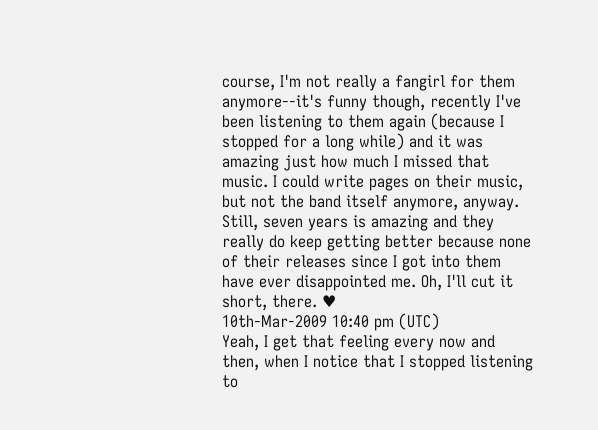course, I'm not really a fangirl for them anymore--it's funny though, recently I've been listening to them again (because I stopped for a long while) and it was amazing just how much I missed that music. I could write pages on their music, but not the band itself anymore, anyway. Still, seven years is amazing and they really do keep getting better because none of their releases since I got into them have ever disappointed me. Oh, I'll cut it short, there. ♥
10th-Mar-2009 10:40 pm (UTC)
Yeah, I get that feeling every now and then, when I notice that I stopped listening to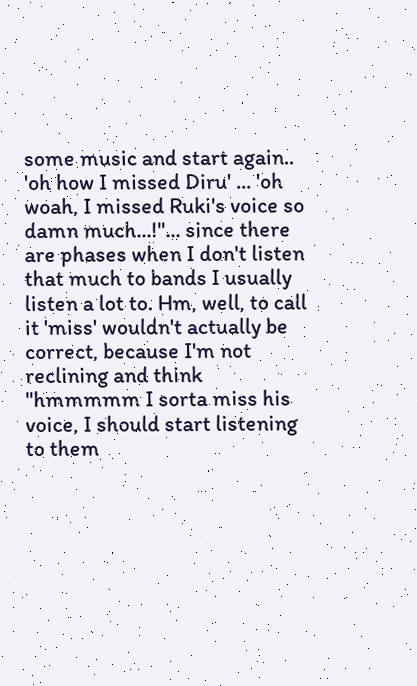some music and start again.. 'oh how I missed Diru' ... 'oh woah, I missed Ruki's voice so damn much...!"... since there are phases when I don't listen that much to bands I usually listen a lot to. Hm, well, to call it 'miss' wouldn't actually be correct, because I'm not reclining and think "hmmmmm I sorta miss his voice, I should start listening to them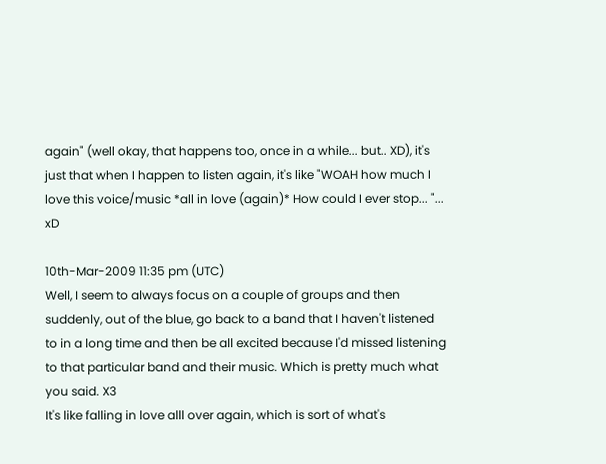again" (well okay, that happens too, once in a while... but.. XD), it's just that when I happen to listen again, it's like "WOAH how much I love this voice/music *all in love (again)* How could I ever stop... "... xD

10th-Mar-2009 11:35 pm (UTC)
Well, I seem to always focus on a couple of groups and then suddenly, out of the blue, go back to a band that I haven't listened to in a long time and then be all excited because I'd missed listening to that particular band and their music. Which is pretty much what you said. X3
It's like falling in love alll over again, which is sort of what's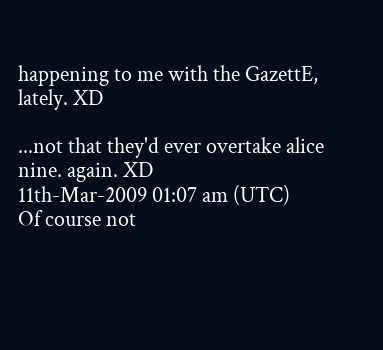happening to me with the GazettE, lately. XD

...not that they'd ever overtake alice nine. again. XD
11th-Mar-2009 01:07 am (UTC)
Of course not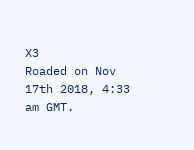X3
Roaded on Nov 17th 2018, 4:33 am GMT.